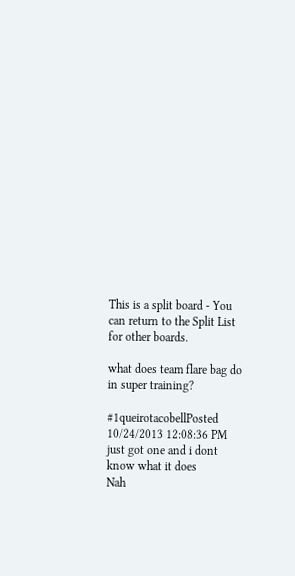This is a split board - You can return to the Split List for other boards.

what does team flare bag do in super training?

#1queirotacobellPosted 10/24/2013 12:08:36 PM
just got one and i dont know what it does
Nah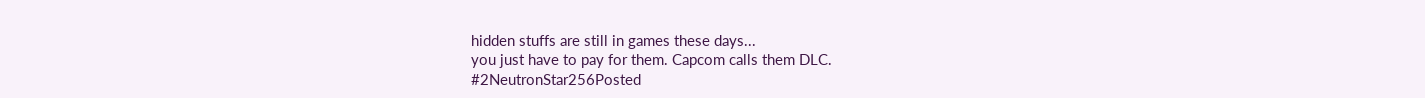hidden stuffs are still in games these days...
you just have to pay for them. Capcom calls them DLC.
#2NeutronStar256Posted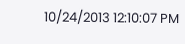10/24/2013 12:10:07 PM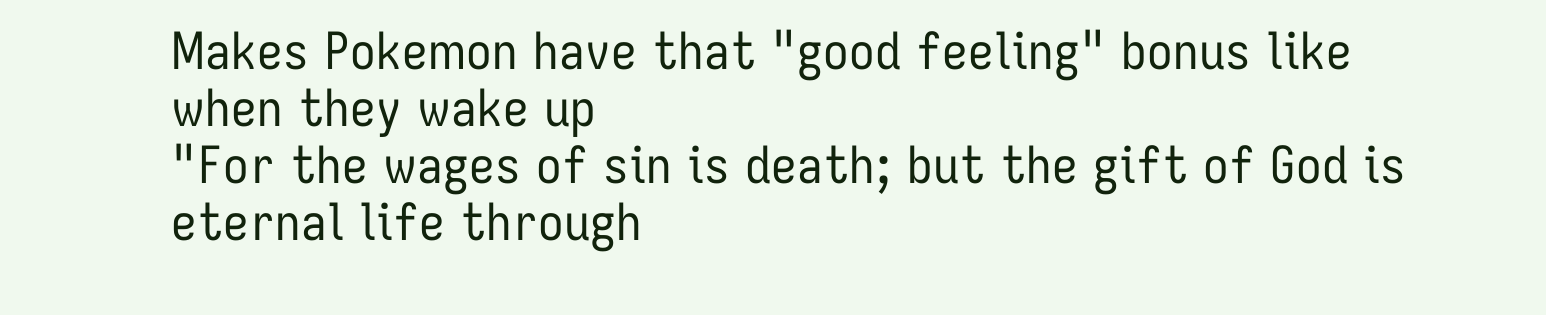Makes Pokemon have that "good feeling" bonus like when they wake up
"For the wages of sin is death; but the gift of God is eternal life through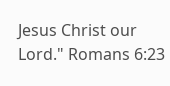Jesus Christ our Lord." Romans 6:23